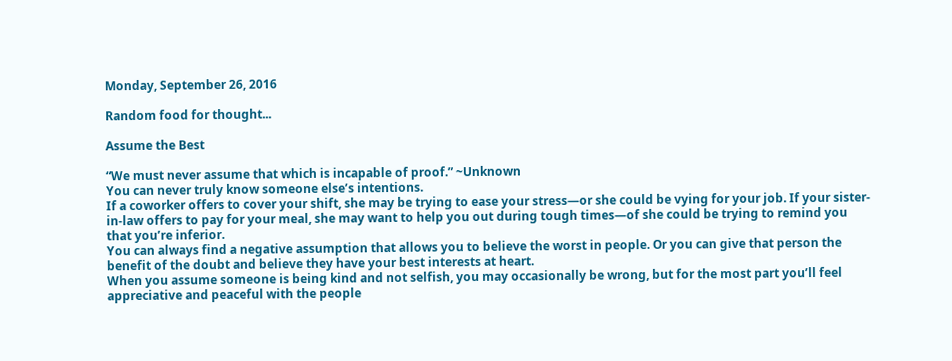Monday, September 26, 2016

Random food for thought...

Assume the Best

“We must never assume that which is incapable of proof.” ~Unknown
You can never truly know someone else’s intentions.
If a coworker offers to cover your shift, she may be trying to ease your stress—or she could be vying for your job. If your sister-in-law offers to pay for your meal, she may want to help you out during tough times—of she could be trying to remind you that you’re inferior.
You can always find a negative assumption that allows you to believe the worst in people. Or you can give that person the benefit of the doubt and believe they have your best interests at heart.
When you assume someone is being kind and not selfish, you may occasionally be wrong, but for the most part you’ll feel appreciative and peaceful with the people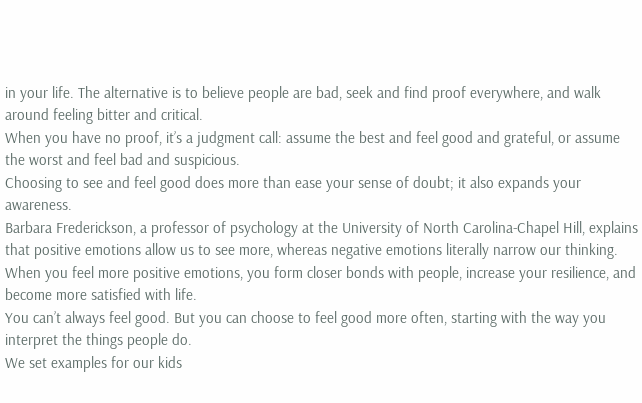in your life. The alternative is to believe people are bad, seek and find proof everywhere, and walk around feeling bitter and critical.
When you have no proof, it’s a judgment call: assume the best and feel good and grateful, or assume the worst and feel bad and suspicious.
Choosing to see and feel good does more than ease your sense of doubt; it also expands your awareness.
Barbara Frederickson, a professor of psychology at the University of North Carolina-Chapel Hill, explains that positive emotions allow us to see more, whereas negative emotions literally narrow our thinking.
When you feel more positive emotions, you form closer bonds with people, increase your resilience, and become more satisfied with life.
You can’t always feel good. But you can choose to feel good more often, starting with the way you interpret the things people do.
We set examples for our kids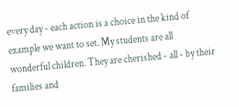every day - each action is a choice in the kind of example we want to set. My students are all wonderful children. They are cherished - all - by their families and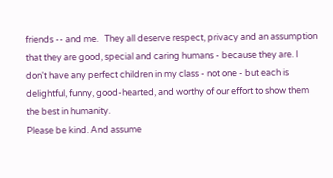friends -- and me.   They all deserve respect, privacy and an assumption that they are good, special and caring humans - because they are. I don't have any perfect children in my class - not one - but each is delightful, funny, good-hearted, and worthy of our effort to show them the best in humanity.
Please be kind. And assume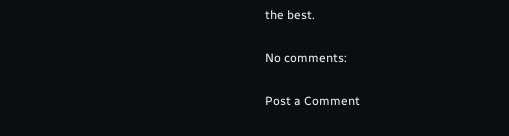the best.

No comments:

Post a Comment